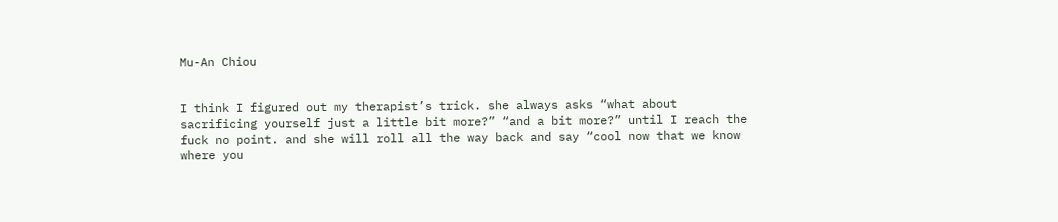Mu-An Chiou


I think I figured out my therapist’s trick. she always asks “what about sacrificing yourself just a little bit more?” “and a bit more?” until I reach the fuck no point. and she will roll all the way back and say “cool now that we know where you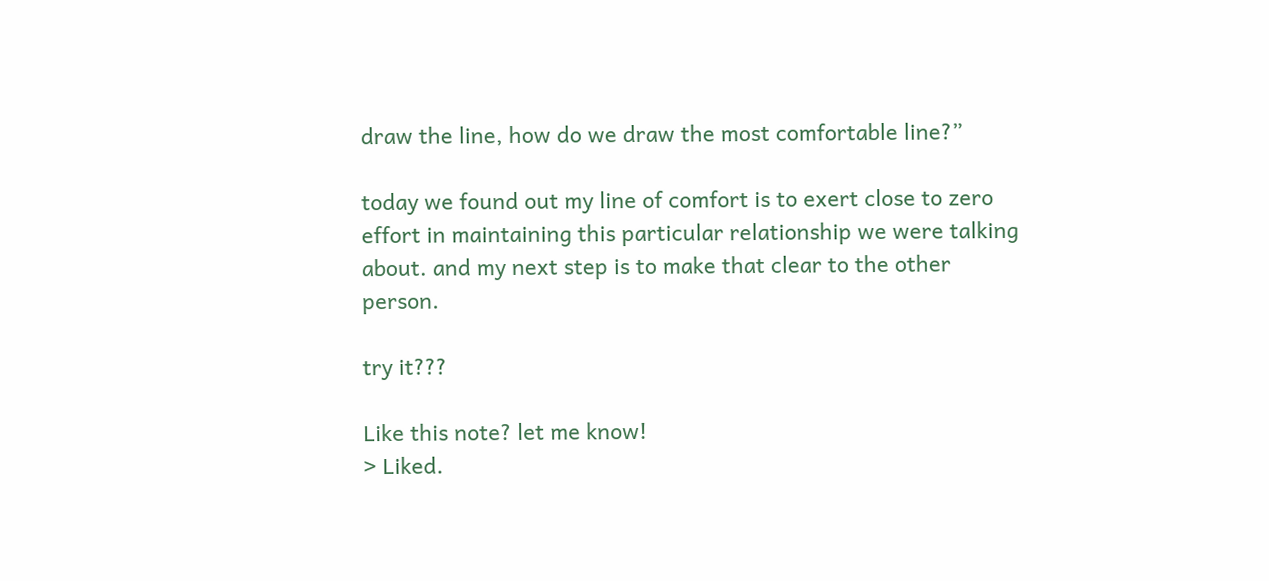draw the line, how do we draw the most comfortable line?”

today we found out my line of comfort is to exert close to zero effort in maintaining this particular relationship we were talking about. and my next step is to make that clear to the other person.

try it???

Like this note? let me know!
> Liked.